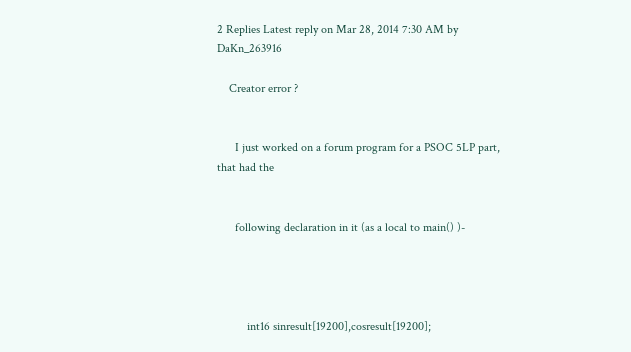2 Replies Latest reply on Mar 28, 2014 7:30 AM by DaKn_263916

    Creator error ?


      I just worked on a forum program for a PSOC 5LP part, that had the


      following declaration in it (as a local to main() )-




          int16 sinresult[19200],cosresult[19200];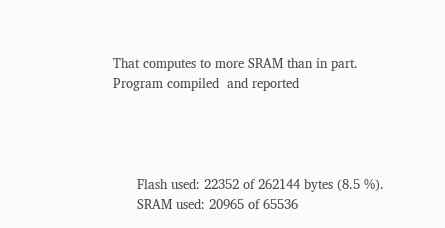That computes to more SRAM than in part. Program compiled  and reported




      Flash used: 22352 of 262144 bytes (8.5 %).
      SRAM used: 20965 of 65536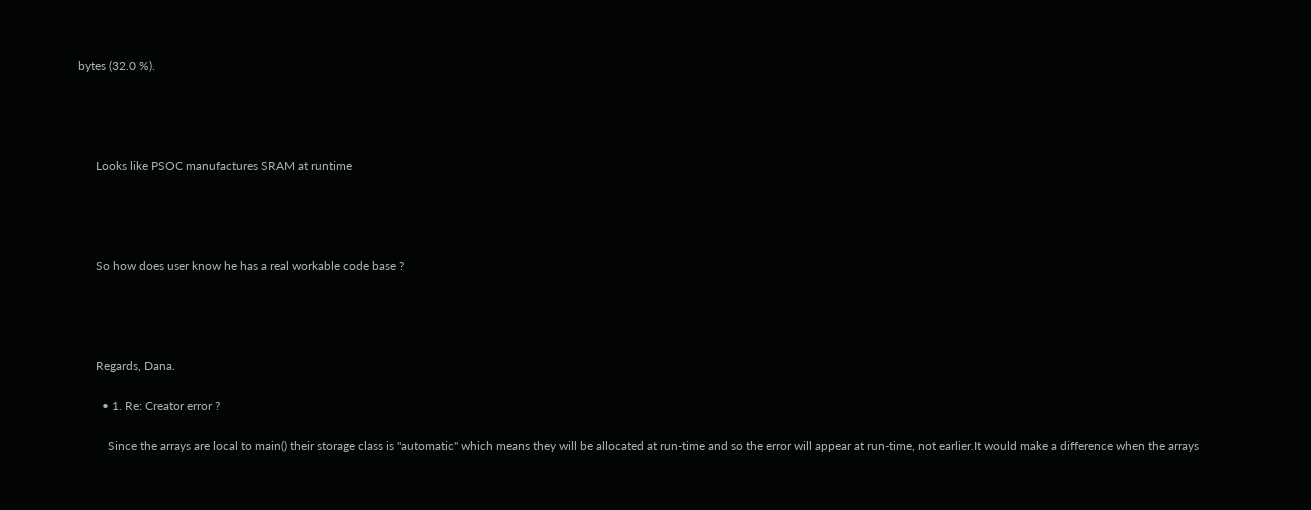bytes (32.0 %).




      Looks like PSOC manufactures SRAM at runtime




      So how does user know he has a real workable code base ?




      Regards, Dana.

        • 1. Re: Creator error ?

          Since the arrays are local to main() their storage class is "automatic" which means they will be allocated at run-time and so the error will appear at run-time, not earlier.It would make a difference when the arrays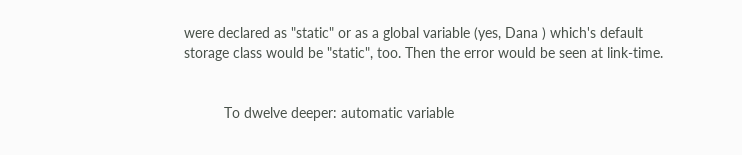were declared as "static" or as a global variable (yes, Dana ) which's default storage class would be "static", too. Then the error would be seen at link-time.


          To dwelve deeper: automatic variable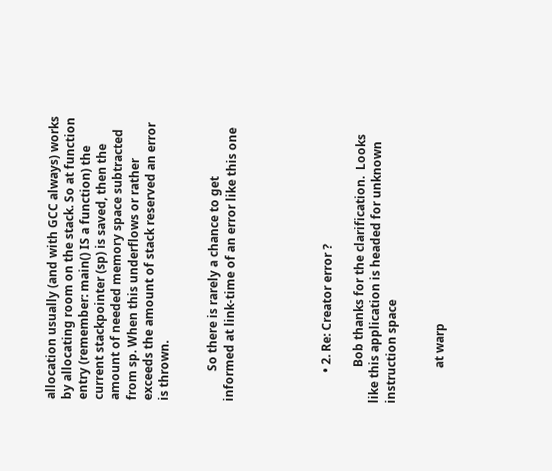allocation usually (and with GCC always) works by allocating room on the stack. So at function entry (remember: main() IS a function) the current stackpointer (sp) is saved, then the amount of needed memory space subtracted from sp. When this underflows or rather exceeds the amount of stack reserved an error is thrown.


          So there is rarely a chance to get informed at link-time of an error like this one





          • 2. Re: Creator error ?

            Bob thanks for the clarification.  Looks like this application is headed for unknown instruction space


            at warp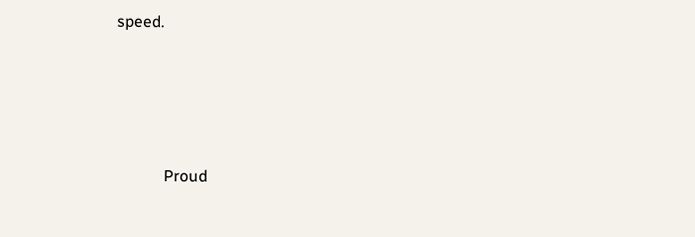speed.




            Proud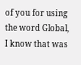of you for using the word Global, I know that was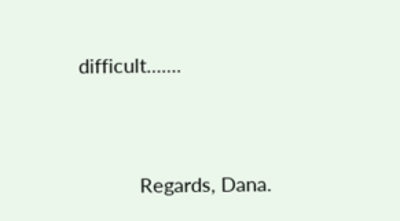difficult.......




            Regards, Dana.